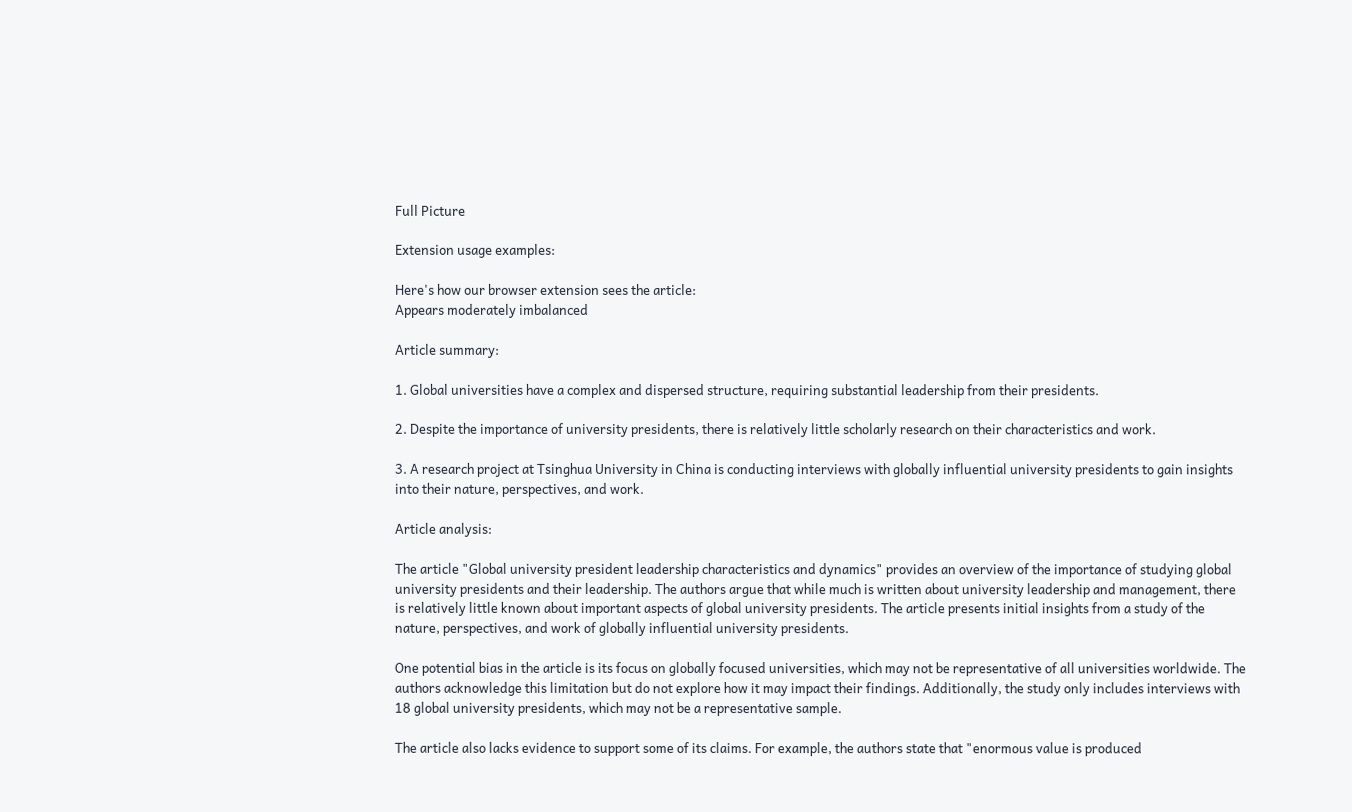Full Picture

Extension usage examples:

Here's how our browser extension sees the article:
Appears moderately imbalanced

Article summary:

1. Global universities have a complex and dispersed structure, requiring substantial leadership from their presidents.

2. Despite the importance of university presidents, there is relatively little scholarly research on their characteristics and work.

3. A research project at Tsinghua University in China is conducting interviews with globally influential university presidents to gain insights into their nature, perspectives, and work.

Article analysis:

The article "Global university president leadership characteristics and dynamics" provides an overview of the importance of studying global university presidents and their leadership. The authors argue that while much is written about university leadership and management, there is relatively little known about important aspects of global university presidents. The article presents initial insights from a study of the nature, perspectives, and work of globally influential university presidents.

One potential bias in the article is its focus on globally focused universities, which may not be representative of all universities worldwide. The authors acknowledge this limitation but do not explore how it may impact their findings. Additionally, the study only includes interviews with 18 global university presidents, which may not be a representative sample.

The article also lacks evidence to support some of its claims. For example, the authors state that "enormous value is produced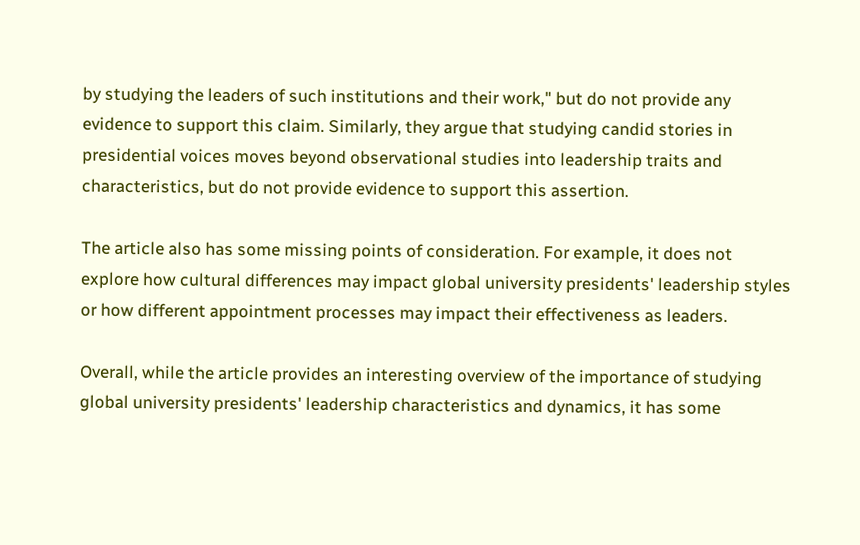by studying the leaders of such institutions and their work," but do not provide any evidence to support this claim. Similarly, they argue that studying candid stories in presidential voices moves beyond observational studies into leadership traits and characteristics, but do not provide evidence to support this assertion.

The article also has some missing points of consideration. For example, it does not explore how cultural differences may impact global university presidents' leadership styles or how different appointment processes may impact their effectiveness as leaders.

Overall, while the article provides an interesting overview of the importance of studying global university presidents' leadership characteristics and dynamics, it has some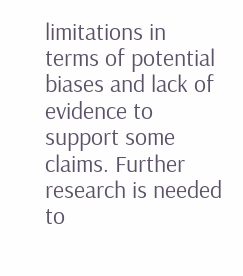limitations in terms of potential biases and lack of evidence to support some claims. Further research is needed to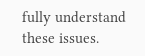fully understand these issues.